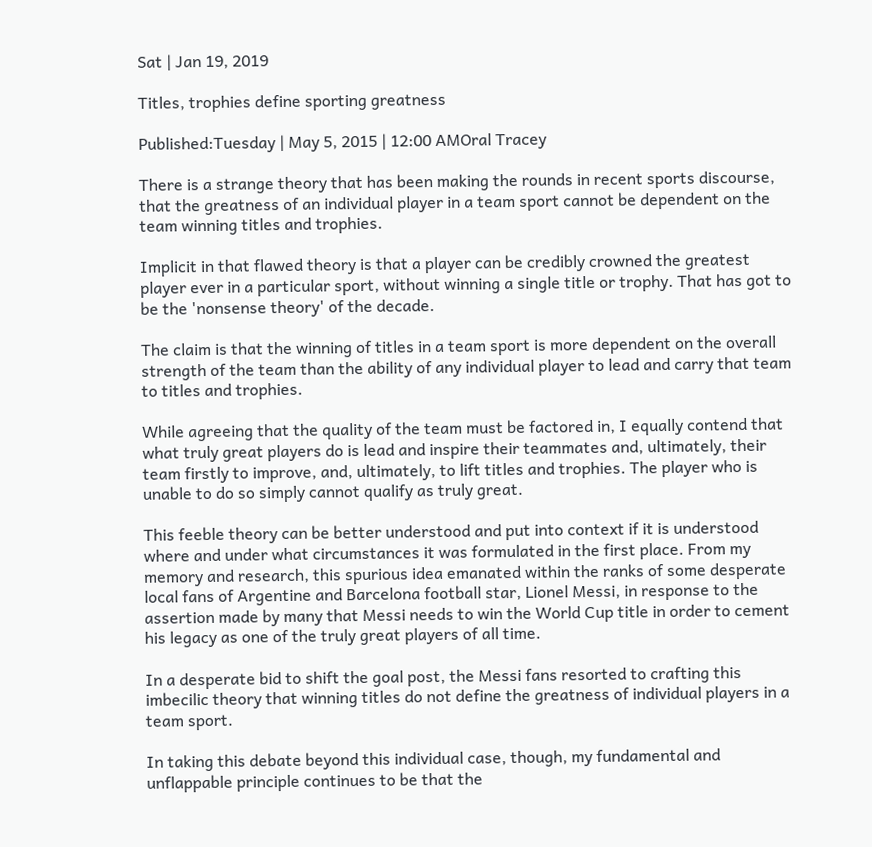Sat | Jan 19, 2019

Titles, trophies define sporting greatness

Published:Tuesday | May 5, 2015 | 12:00 AMOral Tracey

There is a strange theory that has been making the rounds in recent sports discourse, that the greatness of an individual player in a team sport cannot be dependent on the team winning titles and trophies.

Implicit in that flawed theory is that a player can be credibly crowned the greatest player ever in a particular sport, without winning a single title or trophy. That has got to be the 'nonsense theory' of the decade.

The claim is that the winning of titles in a team sport is more dependent on the overall strength of the team than the ability of any individual player to lead and carry that team to titles and trophies.

While agreeing that the quality of the team must be factored in, I equally contend that what truly great players do is lead and inspire their teammates and, ultimately, their team firstly to improve, and, ultimately, to lift titles and trophies. The player who is unable to do so simply cannot qualify as truly great.

This feeble theory can be better understood and put into context if it is understood where and under what circumstances it was formulated in the first place. From my memory and research, this spurious idea emanated within the ranks of some desperate local fans of Argentine and Barcelona football star, Lionel Messi, in response to the assertion made by many that Messi needs to win the World Cup title in order to cement his legacy as one of the truly great players of all time.

In a desperate bid to shift the goal post, the Messi fans resorted to crafting this imbecilic theory that winning titles do not define the greatness of individual players in a team sport.

In taking this debate beyond this individual case, though, my fundamental and unflappable principle continues to be that the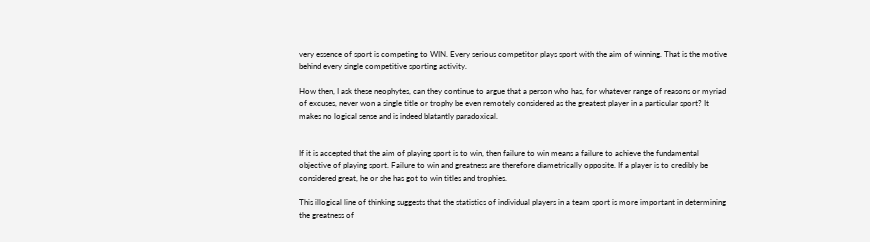very essence of sport is competing to WIN. Every serious competitor plays sport with the aim of winning. That is the motive behind every single competitive sporting activity.

How then, I ask these neophytes, can they continue to argue that a person who has, for whatever range of reasons or myriad of excuses, never won a single title or trophy be even remotely considered as the greatest player in a particular sport? It makes no logical sense and is indeed blatantly paradoxical.


If it is accepted that the aim of playing sport is to win, then failure to win means a failure to achieve the fundamental objective of playing sport. Failure to win and greatness are therefore diametrically opposite. If a player is to credibly be considered great, he or she has got to win titles and trophies.

This illogical line of thinking suggests that the statistics of individual players in a team sport is more important in determining the greatness of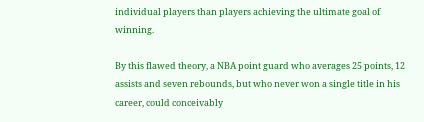individual players than players achieving the ultimate goal of winning.

By this flawed theory, a NBA point guard who averages 25 points, 12 assists and seven rebounds, but who never won a single title in his career, could conceivably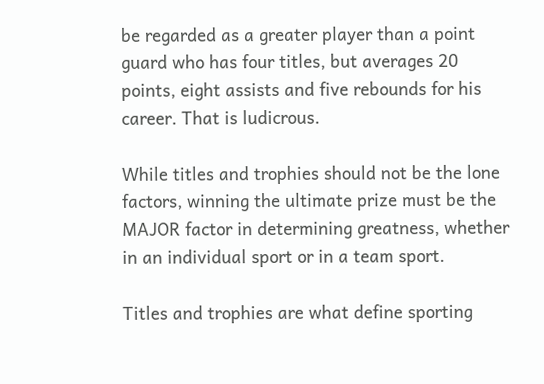be regarded as a greater player than a point guard who has four titles, but averages 20 points, eight assists and five rebounds for his career. That is ludicrous.

While titles and trophies should not be the lone factors, winning the ultimate prize must be the MAJOR factor in determining greatness, whether in an individual sport or in a team sport.

Titles and trophies are what define sporting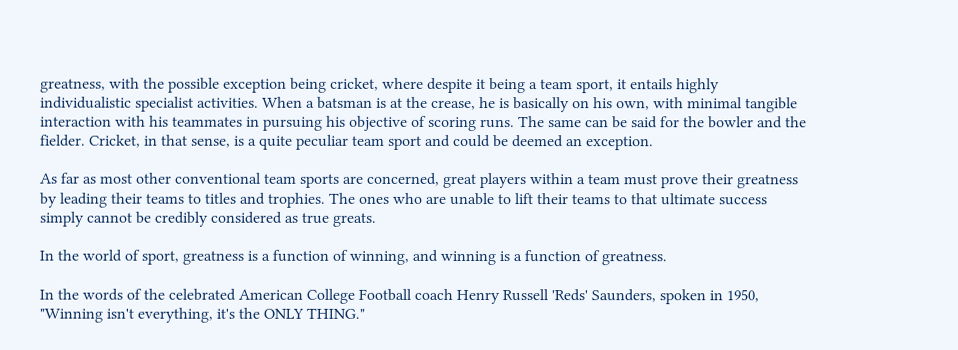greatness, with the possible exception being cricket, where despite it being a team sport, it entails highly individualistic specialist activities. When a batsman is at the crease, he is basically on his own, with minimal tangible interaction with his teammates in pursuing his objective of scoring runs. The same can be said for the bowler and the fielder. Cricket, in that sense, is a quite peculiar team sport and could be deemed an exception.

As far as most other conventional team sports are concerned, great players within a team must prove their greatness by leading their teams to titles and trophies. The ones who are unable to lift their teams to that ultimate success simply cannot be credibly considered as true greats.

In the world of sport, greatness is a function of winning, and winning is a function of greatness.

In the words of the celebrated American College Football coach Henry Russell 'Reds' Saunders, spoken in 1950, "Winning isn't everything, it's the ONLY THING."